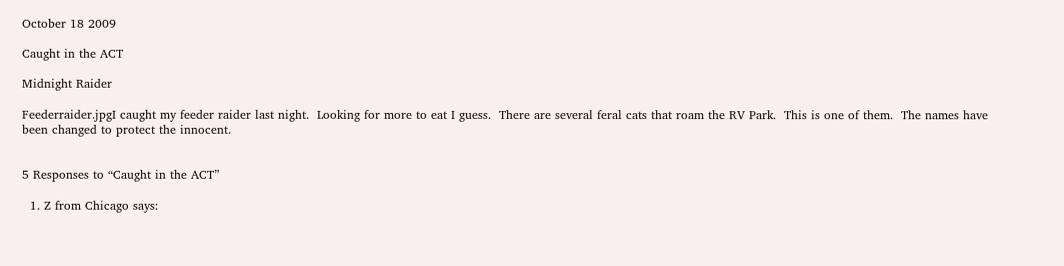October 18 2009

Caught in the ACT

Midnight Raider

Feederraider.jpgI caught my feeder raider last night.  Looking for more to eat I guess.  There are several feral cats that roam the RV Park.  This is one of them.  The names have been changed to protect the innocent.


5 Responses to “Caught in the ACT”

  1. Z from Chicago says: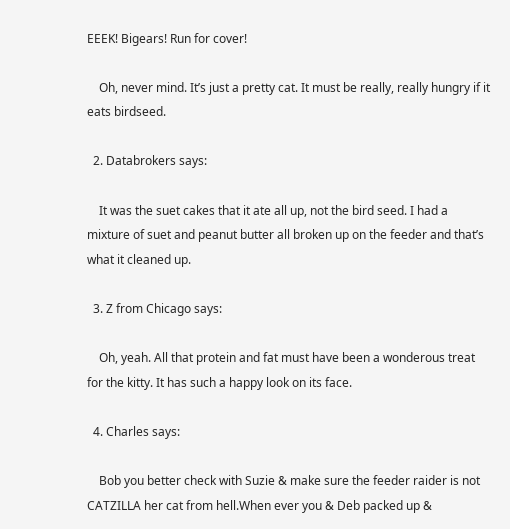EEEK! Bigears! Run for cover!

    Oh, never mind. It’s just a pretty cat. It must be really, really hungry if it eats birdseed.

  2. Databrokers says:

    It was the suet cakes that it ate all up, not the bird seed. I had a mixture of suet and peanut butter all broken up on the feeder and that’s what it cleaned up.

  3. Z from Chicago says:

    Oh, yeah. All that protein and fat must have been a wonderous treat for the kitty. It has such a happy look on its face.

  4. Charles says:

    Bob you better check with Suzie & make sure the feeder raider is not CATZILLA her cat from hell.When ever you & Deb packed up &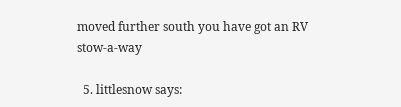moved further south you have got an RV stow-a-way

  5. littlesnow says: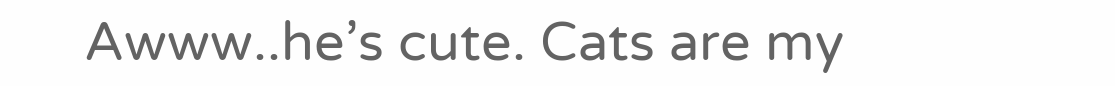Awww..he’s cute. Cats are my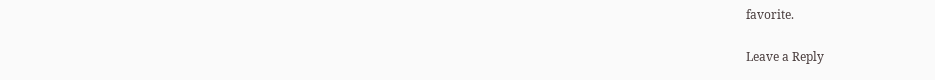favorite.

Leave a Reply